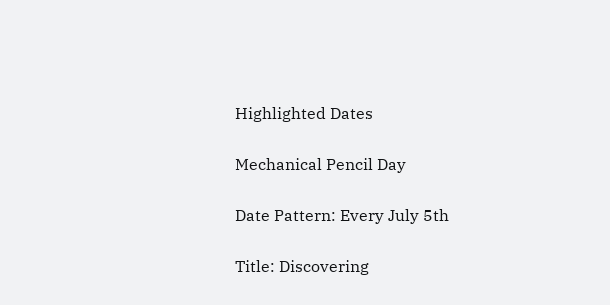Highlighted Dates

Mechanical Pencil Day

Date Pattern: Every July 5th

Title: Discovering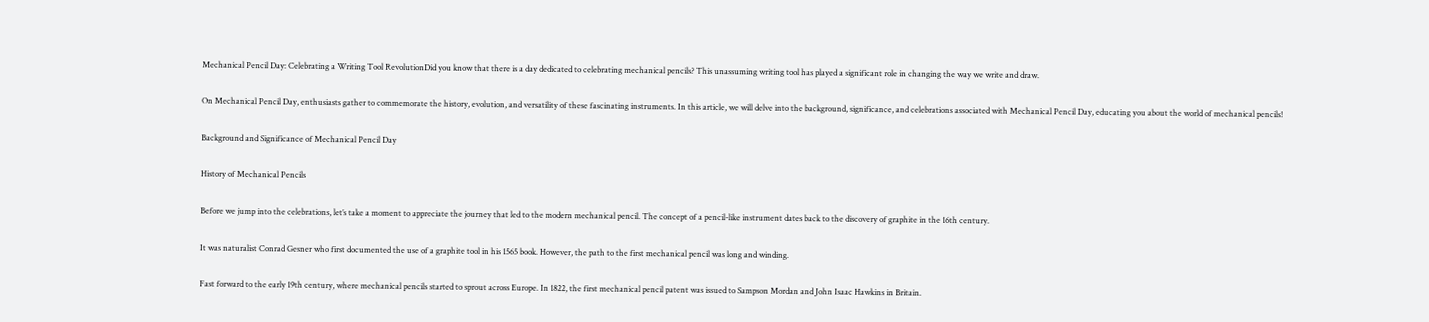Mechanical Pencil Day: Celebrating a Writing Tool RevolutionDid you know that there is a day dedicated to celebrating mechanical pencils? This unassuming writing tool has played a significant role in changing the way we write and draw.

On Mechanical Pencil Day, enthusiasts gather to commemorate the history, evolution, and versatility of these fascinating instruments. In this article, we will delve into the background, significance, and celebrations associated with Mechanical Pencil Day, educating you about the world of mechanical pencils!

Background and Significance of Mechanical Pencil Day

History of Mechanical Pencils

Before we jump into the celebrations, let’s take a moment to appreciate the journey that led to the modern mechanical pencil. The concept of a pencil-like instrument dates back to the discovery of graphite in the 16th century.

It was naturalist Conrad Gesner who first documented the use of a graphite tool in his 1565 book. However, the path to the first mechanical pencil was long and winding.

Fast forward to the early 19th century, where mechanical pencils started to sprout across Europe. In 1822, the first mechanical pencil patent was issued to Sampson Mordan and John Isaac Hawkins in Britain.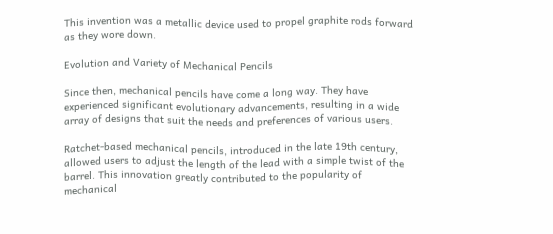This invention was a metallic device used to propel graphite rods forward as they wore down.

Evolution and Variety of Mechanical Pencils

Since then, mechanical pencils have come a long way. They have experienced significant evolutionary advancements, resulting in a wide array of designs that suit the needs and preferences of various users.

Ratchet-based mechanical pencils, introduced in the late 19th century, allowed users to adjust the length of the lead with a simple twist of the barrel. This innovation greatly contributed to the popularity of mechanical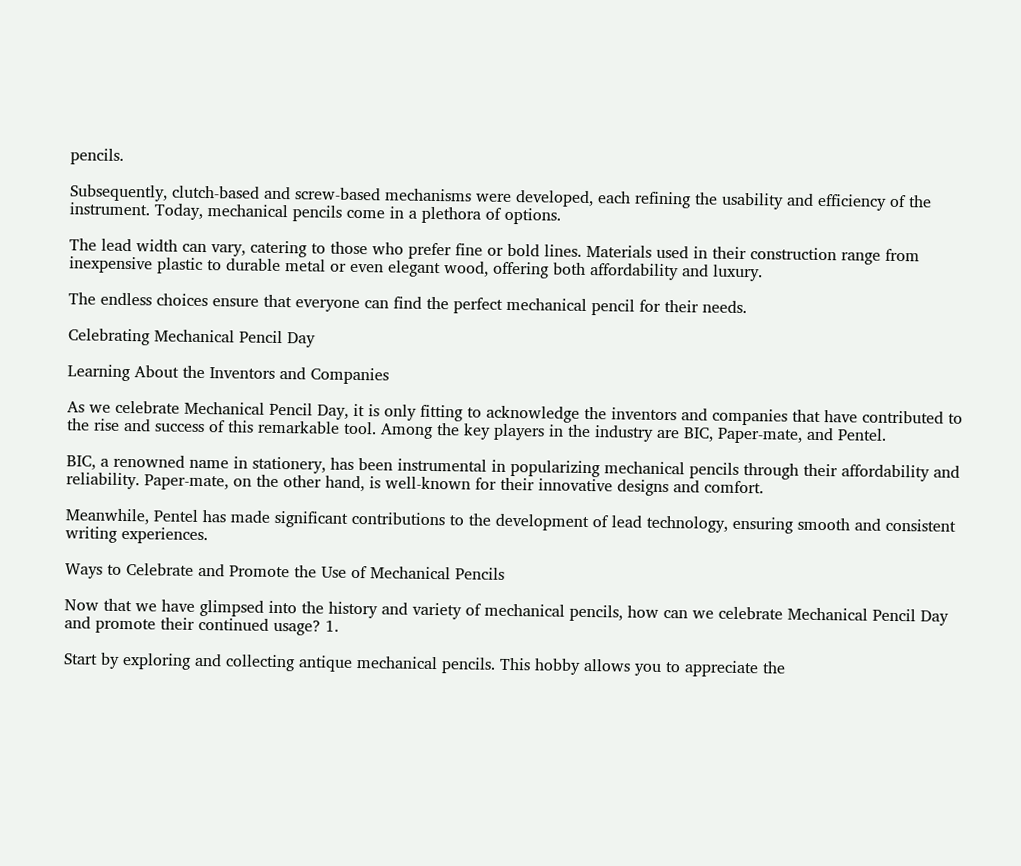pencils.

Subsequently, clutch-based and screw-based mechanisms were developed, each refining the usability and efficiency of the instrument. Today, mechanical pencils come in a plethora of options.

The lead width can vary, catering to those who prefer fine or bold lines. Materials used in their construction range from inexpensive plastic to durable metal or even elegant wood, offering both affordability and luxury.

The endless choices ensure that everyone can find the perfect mechanical pencil for their needs.

Celebrating Mechanical Pencil Day

Learning About the Inventors and Companies

As we celebrate Mechanical Pencil Day, it is only fitting to acknowledge the inventors and companies that have contributed to the rise and success of this remarkable tool. Among the key players in the industry are BIC, Paper-mate, and Pentel.

BIC, a renowned name in stationery, has been instrumental in popularizing mechanical pencils through their affordability and reliability. Paper-mate, on the other hand, is well-known for their innovative designs and comfort.

Meanwhile, Pentel has made significant contributions to the development of lead technology, ensuring smooth and consistent writing experiences.

Ways to Celebrate and Promote the Use of Mechanical Pencils

Now that we have glimpsed into the history and variety of mechanical pencils, how can we celebrate Mechanical Pencil Day and promote their continued usage? 1.

Start by exploring and collecting antique mechanical pencils. This hobby allows you to appreciate the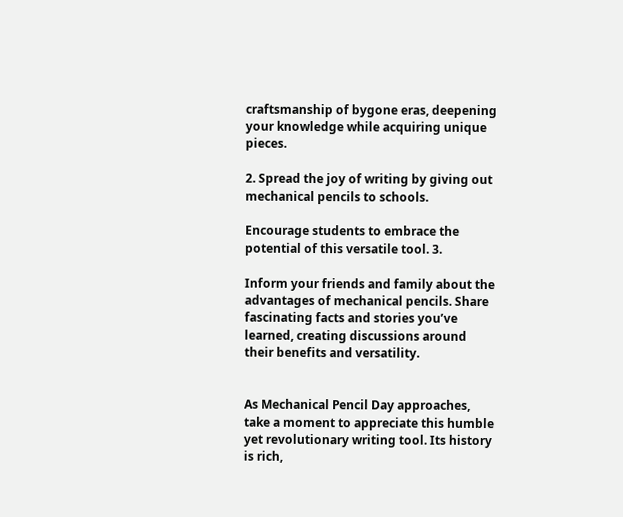craftsmanship of bygone eras, deepening your knowledge while acquiring unique pieces.

2. Spread the joy of writing by giving out mechanical pencils to schools.

Encourage students to embrace the potential of this versatile tool. 3.

Inform your friends and family about the advantages of mechanical pencils. Share fascinating facts and stories you’ve learned, creating discussions around their benefits and versatility.


As Mechanical Pencil Day approaches, take a moment to appreciate this humble yet revolutionary writing tool. Its history is rich,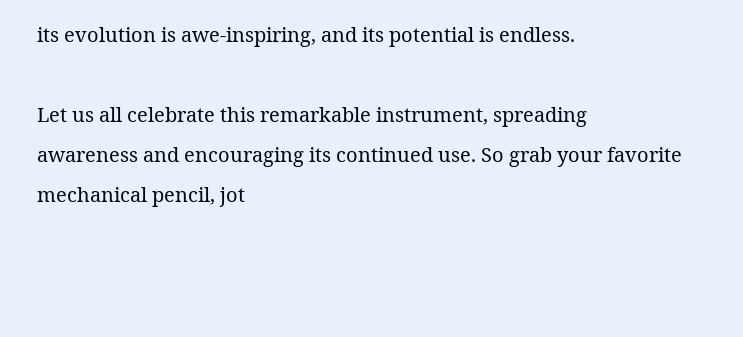its evolution is awe-inspiring, and its potential is endless.

Let us all celebrate this remarkable instrument, spreading awareness and encouraging its continued use. So grab your favorite mechanical pencil, jot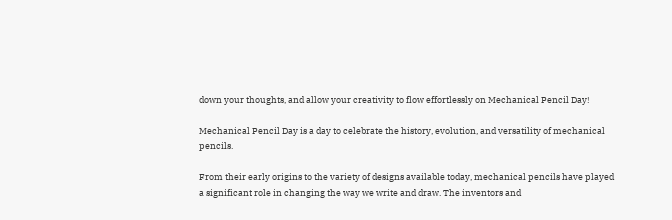down your thoughts, and allow your creativity to flow effortlessly on Mechanical Pencil Day!

Mechanical Pencil Day is a day to celebrate the history, evolution, and versatility of mechanical pencils.

From their early origins to the variety of designs available today, mechanical pencils have played a significant role in changing the way we write and draw. The inventors and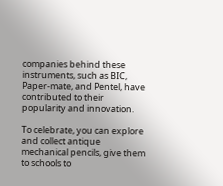companies behind these instruments, such as BIC, Paper-mate, and Pentel, have contributed to their popularity and innovation.

To celebrate, you can explore and collect antique mechanical pencils, give them to schools to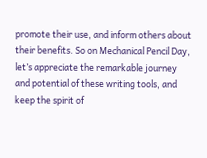promote their use, and inform others about their benefits. So on Mechanical Pencil Day, let’s appreciate the remarkable journey and potential of these writing tools, and keep the spirit of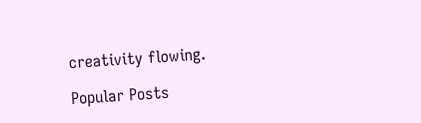creativity flowing.

Popular Posts